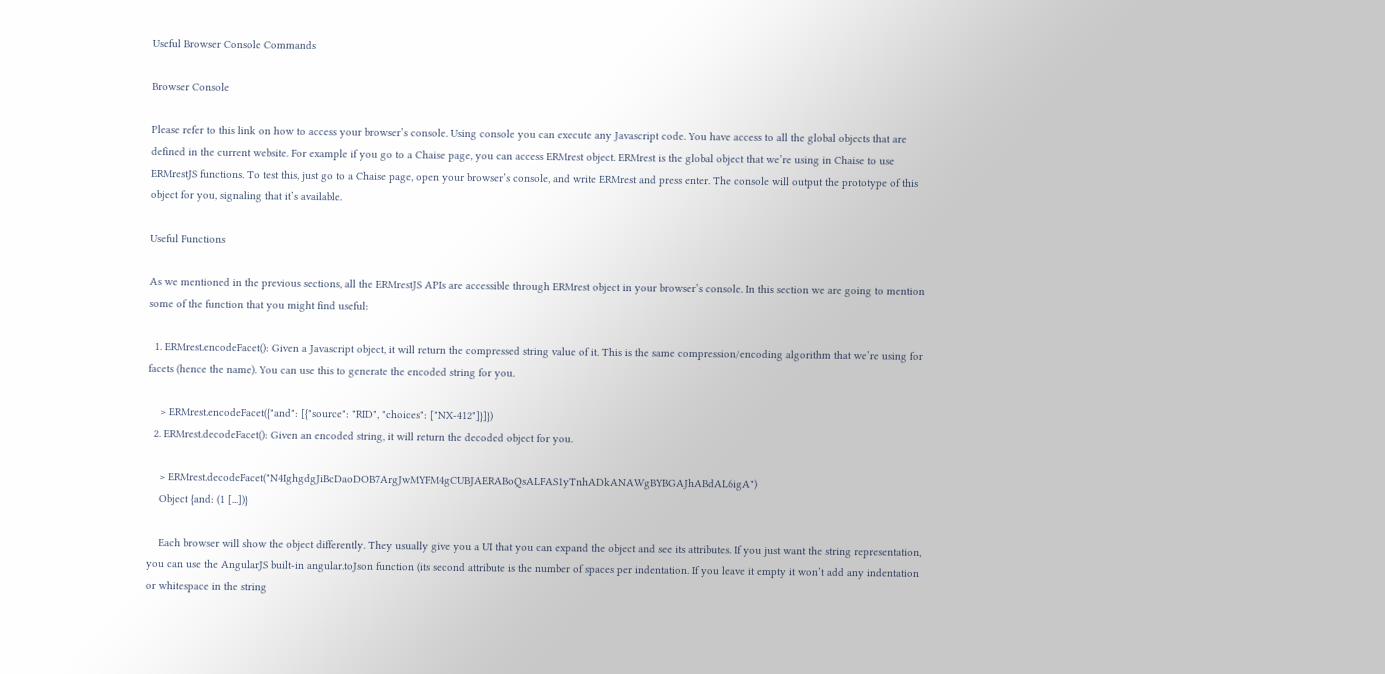Useful Browser Console Commands

Browser Console

Please refer to this link on how to access your browser’s console. Using console you can execute any Javascript code. You have access to all the global objects that are defined in the current website. For example if you go to a Chaise page, you can access ERMrest object. ERMrest is the global object that we’re using in Chaise to use ERMrestJS functions. To test this, just go to a Chaise page, open your browser’s console, and write ERMrest and press enter. The console will output the prototype of this object for you, signaling that it’s available.

Useful Functions

As we mentioned in the previous sections, all the ERMrestJS APIs are accessible through ERMrest object in your browser’s console. In this section we are going to mention some of the function that you might find useful:

  1. ERMrest.encodeFacet(): Given a Javascript object, it will return the compressed string value of it. This is the same compression/encoding algorithm that we’re using for facets (hence the name). You can use this to generate the encoded string for you.

    > ERMrest.encodeFacet({"and": [{"source": "RID", "choices": ["NX-412"]}]})
  2. ERMrest.decodeFacet(): Given an encoded string, it will return the decoded object for you.

    > ERMrest.decodeFacet("N4IghgdgJiBcDaoDOB7ArgJwMYFM4gCUBJAERABoQsALFAS1yTnhADkANAWgBYBGAJhABdAL6igA")
    Object {and: (1 [...])}

    Each browser will show the object differently. They usually give you a UI that you can expand the object and see its attributes. If you just want the string representation, you can use the AngularJS built-in angular.toJson function (its second attribute is the number of spaces per indentation. If you leave it empty it won’t add any indentation or whitespace in the string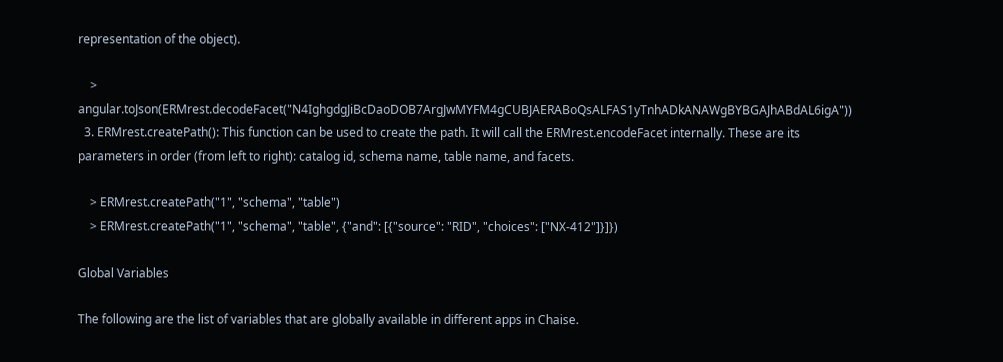representation of the object).

    > angular.toJson(ERMrest.decodeFacet("N4IghgdgJiBcDaoDOB7ArgJwMYFM4gCUBJAERABoQsALFAS1yTnhADkANAWgBYBGAJhABdAL6igA"))
  3. ERMrest.createPath(): This function can be used to create the path. It will call the ERMrest.encodeFacet internally. These are its parameters in order (from left to right): catalog id, schema name, table name, and facets.

    > ERMrest.createPath("1", "schema", "table")
    > ERMrest.createPath("1", "schema", "table", {"and": [{"source": "RID", "choices": ["NX-412"]}]})

Global Variables

The following are the list of variables that are globally available in different apps in Chaise.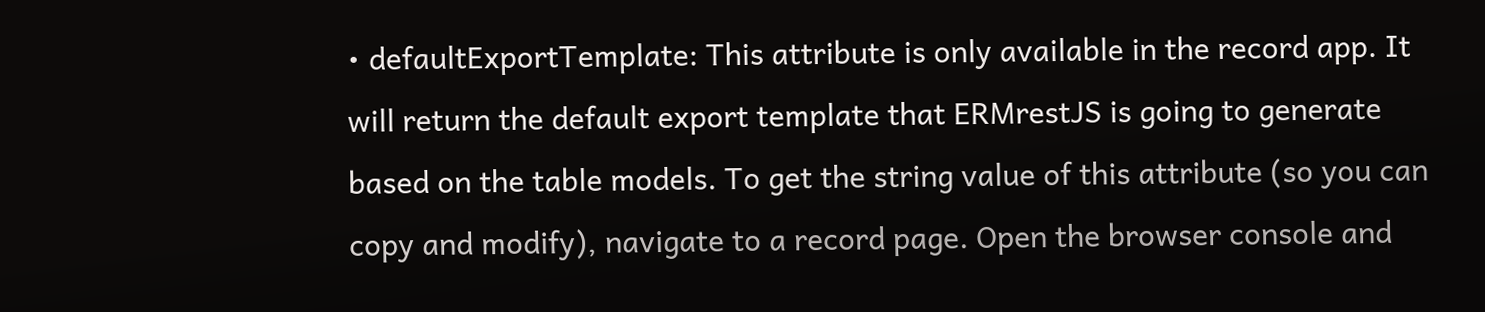• defaultExportTemplate: This attribute is only available in the record app. It will return the default export template that ERMrestJS is going to generate based on the table models. To get the string value of this attribute (so you can copy and modify), navigate to a record page. Open the browser console and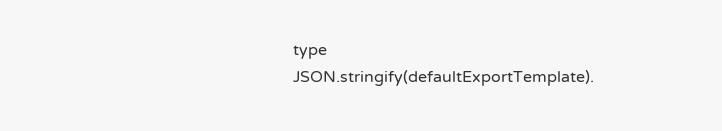type JSON.stringify(defaultExportTemplate).